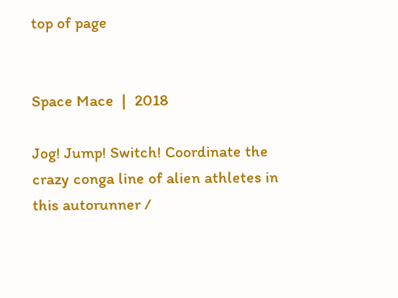top of page


Space Mace  |  2018

Jog! Jump! Switch! Coordinate the crazy conga line of alien athletes in this autorunner /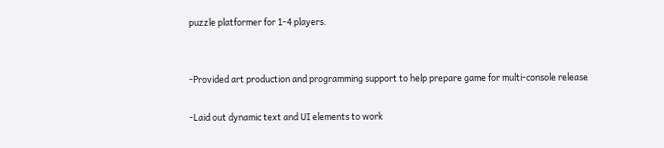puzzle platformer for 1-4 players.


-Provided art production and programming support to help prepare game for multi-console release

-Laid out dynamic text and UI elements to work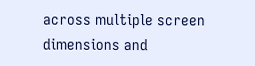across multiple screen dimensions and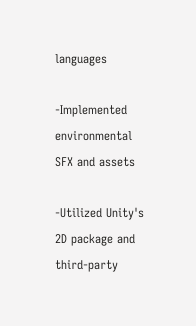languages

-Implemented environmental SFX and assets

-Utilized Unity's 2D package and third-party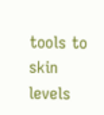tools to skin levels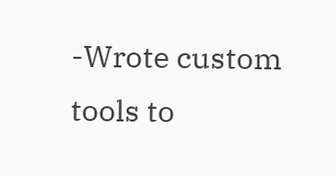-Wrote custom tools to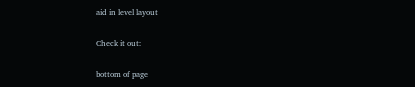aid in level layout

Check it out:

bottom of page